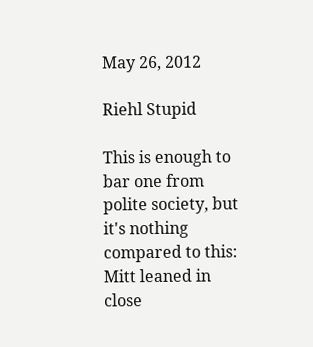May 26, 2012

Riehl Stupid

This is enough to bar one from polite society, but it's nothing compared to this:
Mitt leaned in close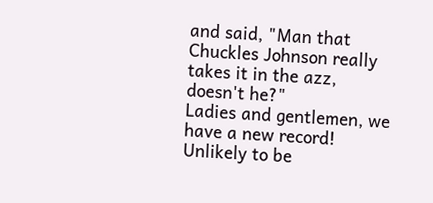and said, "Man that Chuckles Johnson really takes it in the azz, doesn't he?"
Ladies and gentlemen, we have a new record! Unlikely to be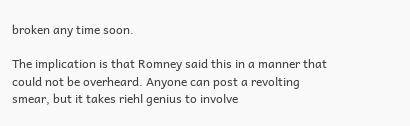broken any time soon.

The implication is that Romney said this in a manner that could not be overheard. Anyone can post a revolting smear, but it takes riehl genius to involve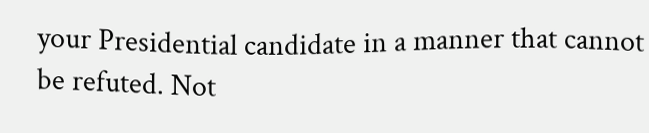your Presidential candidate in a manner that cannot be refuted. Not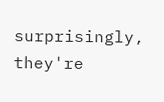surprisingly, they're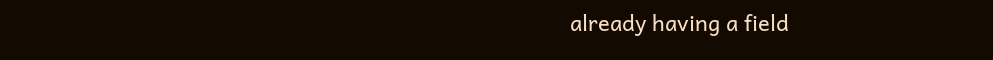already having a field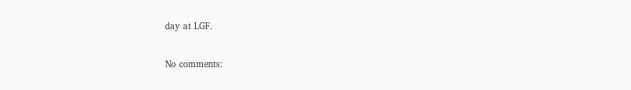day at LGF.

No comments: